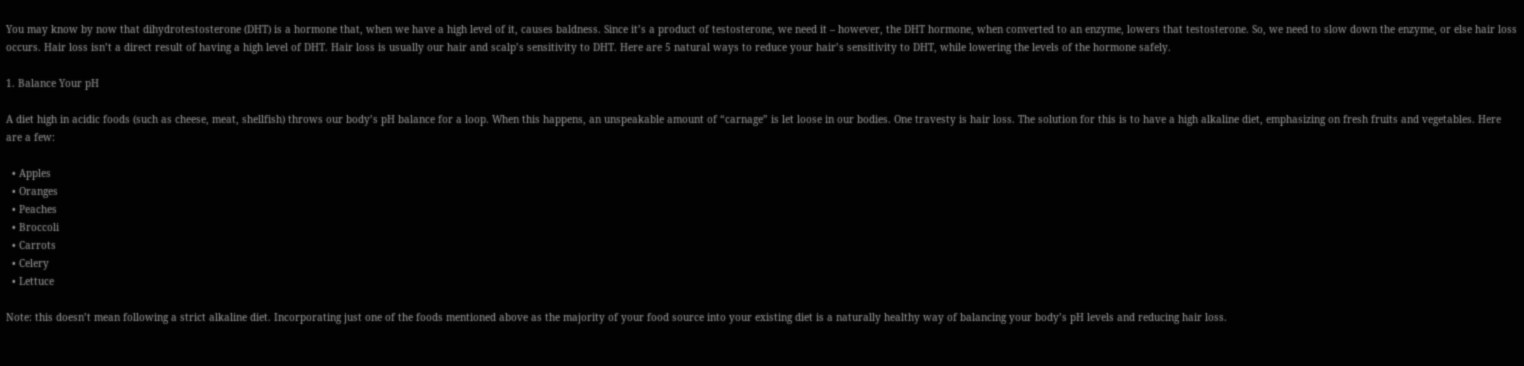You may know by now that dihydrotestosterone (DHT) is a hormone that, when we have a high level of it, causes baldness. Since it’s a product of testosterone, we need it – however, the DHT hormone, when converted to an enzyme, lowers that testosterone. So, we need to slow down the enzyme, or else hair loss occurs. Hair loss isn’t a direct result of having a high level of DHT. Hair loss is usually our hair and scalp’s sensitivity to DHT. Here are 5 natural ways to reduce your hair’s sensitivity to DHT, while lowering the levels of the hormone safely.

1. Balance Your pH

A diet high in acidic foods (such as cheese, meat, shellfish) throws our body’s pH balance for a loop. When this happens, an unspeakable amount of “carnage” is let loose in our bodies. One travesty is hair loss. The solution for this is to have a high alkaline diet, emphasizing on fresh fruits and vegetables. Here are a few:

  • Apples
  • Oranges
  • Peaches
  • Broccoli
  • Carrots
  • Celery
  • Lettuce

Note: this doesn’t mean following a strict alkaline diet. Incorporating just one of the foods mentioned above as the majority of your food source into your existing diet is a naturally healthy way of balancing your body’s pH levels and reducing hair loss.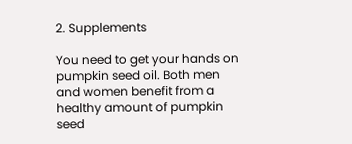2. Supplements

You need to get your hands on pumpkin seed oil. Both men and women benefit from a healthy amount of pumpkin seed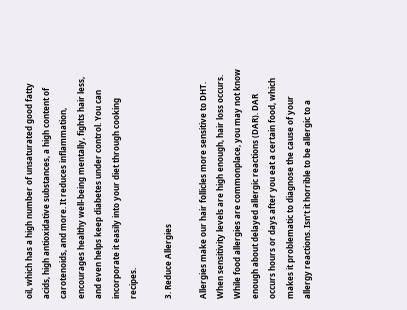oil, which has a high number of unsaturated good fatty acids, high antioxidative substances, a high content of carotenoids, and more. It reduces inflammation, encourages healthy well-being mentally, fights hair less, and even helps keep diabetes under control. You can incorporate it easily into your diet through cooking recipes.

3. Reduce Allergies

Allergies make our hair follicles more sensitive to DHT. When sensitivity levels are high enough, hair loss occurs. While food allergies are commonplace, you may not know enough about delayed allergic reactions (DAR). DAR occurs hours or days after you eat a certain food, which makes it problematic to diagnose the cause of your allergy reactions. Isn’t it horrible to be allergic to a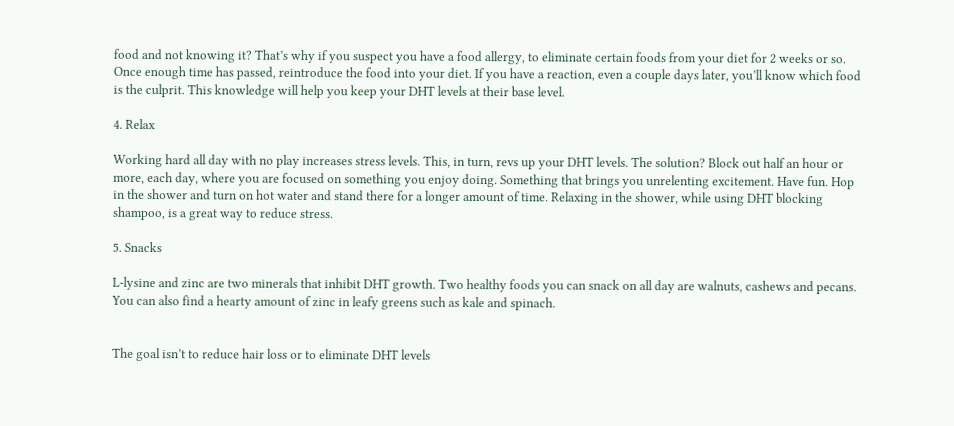food and not knowing it? That’s why if you suspect you have a food allergy, to eliminate certain foods from your diet for 2 weeks or so. Once enough time has passed, reintroduce the food into your diet. If you have a reaction, even a couple days later, you’ll know which food is the culprit. This knowledge will help you keep your DHT levels at their base level.

4. Relax

Working hard all day with no play increases stress levels. This, in turn, revs up your DHT levels. The solution? Block out half an hour or more, each day, where you are focused on something you enjoy doing. Something that brings you unrelenting excitement. Have fun. Hop in the shower and turn on hot water and stand there for a longer amount of time. Relaxing in the shower, while using DHT blocking shampoo, is a great way to reduce stress.

5. Snacks

L-lysine and zinc are two minerals that inhibit DHT growth. Two healthy foods you can snack on all day are walnuts, cashews and pecans. You can also find a hearty amount of zinc in leafy greens such as kale and spinach.


The goal isn’t to reduce hair loss or to eliminate DHT levels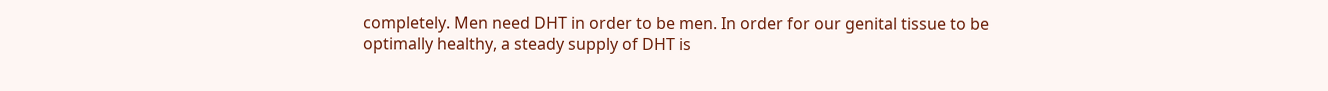completely. Men need DHT in order to be men. In order for our genital tissue to be optimally healthy, a steady supply of DHT is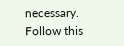necessary. Follow this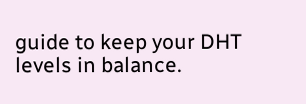guide to keep your DHT levels in balance.